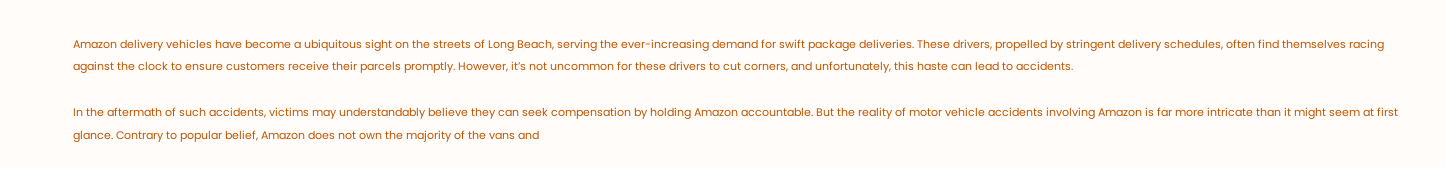Amazon delivery vehicles have become a ubiquitous sight on the streets of Long Beach, serving the ever-increasing demand for swift package deliveries. These drivers, propelled by stringent delivery schedules, often find themselves racing against the clock to ensure customers receive their parcels promptly. However, it’s not uncommon for these drivers to cut corners, and unfortunately, this haste can lead to accidents.

In the aftermath of such accidents, victims may understandably believe they can seek compensation by holding Amazon accountable. But the reality of motor vehicle accidents involving Amazon is far more intricate than it might seem at first glance. Contrary to popular belief, Amazon does not own the majority of the vans and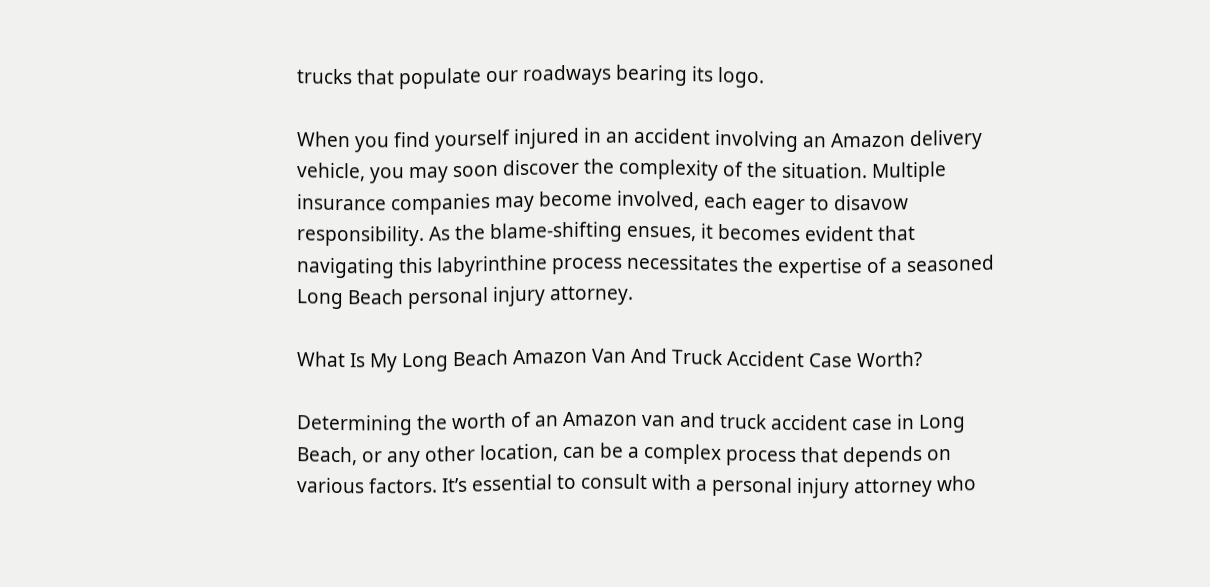trucks that populate our roadways bearing its logo.

When you find yourself injured in an accident involving an Amazon delivery vehicle, you may soon discover the complexity of the situation. Multiple insurance companies may become involved, each eager to disavow responsibility. As the blame-shifting ensues, it becomes evident that navigating this labyrinthine process necessitates the expertise of a seasoned Long Beach personal injury attorney.

What Is My Long Beach Amazon Van And Truck Accident Case Worth?

Determining the worth of an Amazon van and truck accident case in Long Beach, or any other location, can be a complex process that depends on various factors. It’s essential to consult with a personal injury attorney who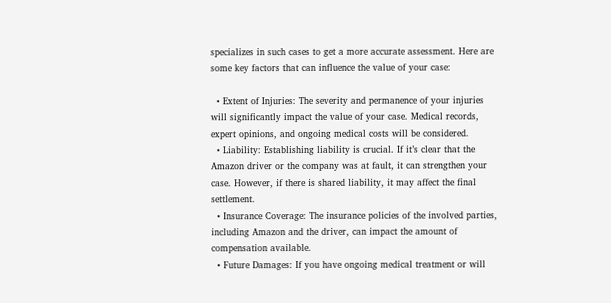specializes in such cases to get a more accurate assessment. Here are some key factors that can influence the value of your case:

  • Extent of Injuries: The severity and permanence of your injuries will significantly impact the value of your case. Medical records, expert opinions, and ongoing medical costs will be considered.
  • Liability: Establishing liability is crucial. If it’s clear that the Amazon driver or the company was at fault, it can strengthen your case. However, if there is shared liability, it may affect the final settlement.
  • Insurance Coverage: The insurance policies of the involved parties, including Amazon and the driver, can impact the amount of compensation available.
  • Future Damages: If you have ongoing medical treatment or will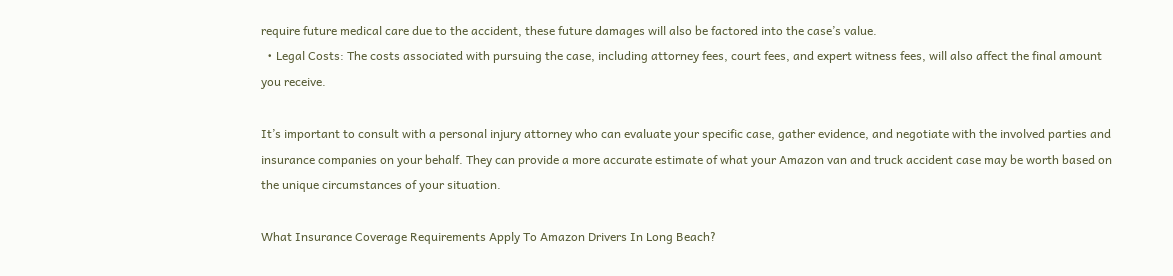require future medical care due to the accident, these future damages will also be factored into the case’s value.
  • Legal Costs: The costs associated with pursuing the case, including attorney fees, court fees, and expert witness fees, will also affect the final amount you receive.

It’s important to consult with a personal injury attorney who can evaluate your specific case, gather evidence, and negotiate with the involved parties and insurance companies on your behalf. They can provide a more accurate estimate of what your Amazon van and truck accident case may be worth based on the unique circumstances of your situation.

What Insurance Coverage Requirements Apply To Amazon Drivers In Long Beach?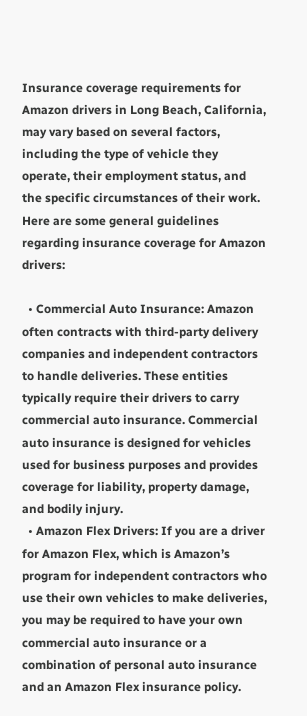Insurance coverage requirements for Amazon drivers in Long Beach, California, may vary based on several factors, including the type of vehicle they operate, their employment status, and the specific circumstances of their work. Here are some general guidelines regarding insurance coverage for Amazon drivers:

  • Commercial Auto Insurance: Amazon often contracts with third-party delivery companies and independent contractors to handle deliveries. These entities typically require their drivers to carry commercial auto insurance. Commercial auto insurance is designed for vehicles used for business purposes and provides coverage for liability, property damage, and bodily injury.
  • Amazon Flex Drivers: If you are a driver for Amazon Flex, which is Amazon’s program for independent contractors who use their own vehicles to make deliveries, you may be required to have your own commercial auto insurance or a combination of personal auto insurance and an Amazon Flex insurance policy.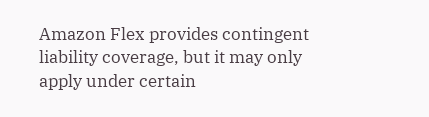Amazon Flex provides contingent liability coverage, but it may only apply under certain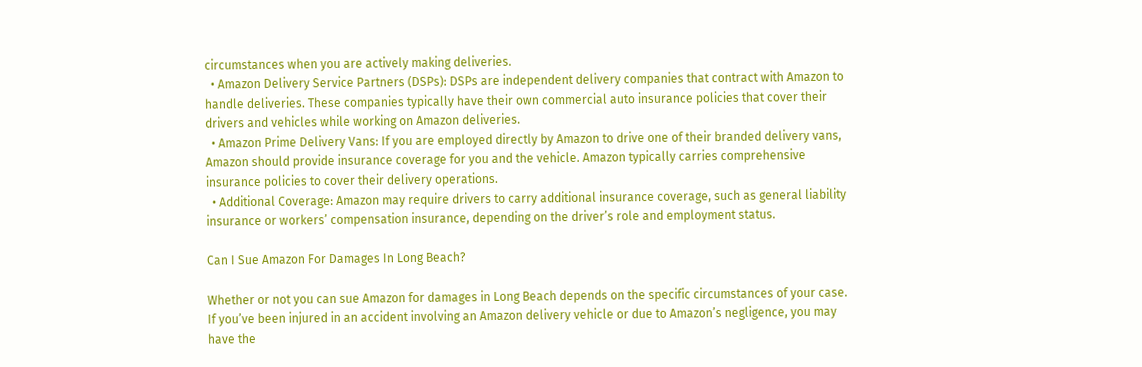circumstances when you are actively making deliveries.
  • Amazon Delivery Service Partners (DSPs): DSPs are independent delivery companies that contract with Amazon to handle deliveries. These companies typically have their own commercial auto insurance policies that cover their drivers and vehicles while working on Amazon deliveries.
  • Amazon Prime Delivery Vans: If you are employed directly by Amazon to drive one of their branded delivery vans, Amazon should provide insurance coverage for you and the vehicle. Amazon typically carries comprehensive insurance policies to cover their delivery operations.
  • Additional Coverage: Amazon may require drivers to carry additional insurance coverage, such as general liability insurance or workers’ compensation insurance, depending on the driver’s role and employment status.

Can I Sue Amazon For Damages In Long Beach?

Whether or not you can sue Amazon for damages in Long Beach depends on the specific circumstances of your case. If you’ve been injured in an accident involving an Amazon delivery vehicle or due to Amazon’s negligence, you may have the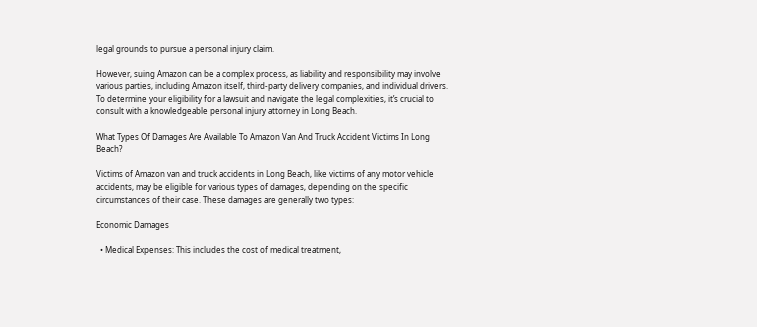legal grounds to pursue a personal injury claim.

However, suing Amazon can be a complex process, as liability and responsibility may involve various parties, including Amazon itself, third-party delivery companies, and individual drivers. To determine your eligibility for a lawsuit and navigate the legal complexities, it’s crucial to consult with a knowledgeable personal injury attorney in Long Beach.

What Types Of Damages Are Available To Amazon Van And Truck Accident Victims In Long Beach?

Victims of Amazon van and truck accidents in Long Beach, like victims of any motor vehicle accidents, may be eligible for various types of damages, depending on the specific circumstances of their case. These damages are generally two types:

Economic Damages

  • Medical Expenses: This includes the cost of medical treatment,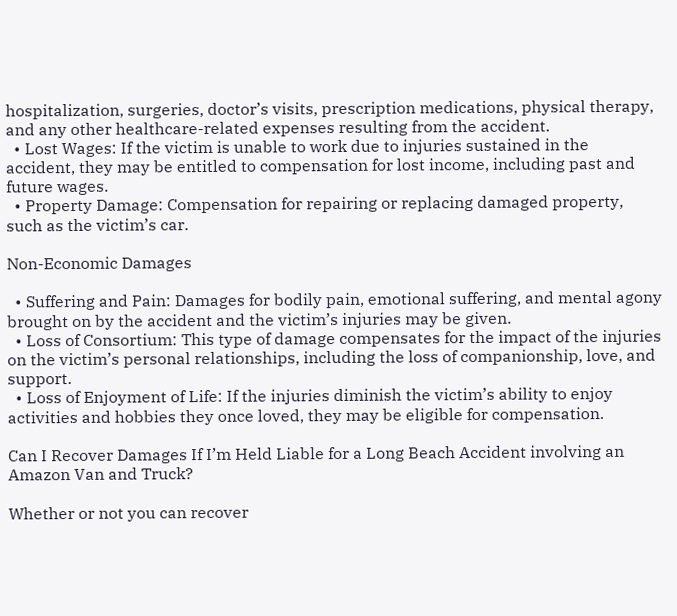hospitalization, surgeries, doctor’s visits, prescription medications, physical therapy, and any other healthcare-related expenses resulting from the accident.
  • Lost Wages: If the victim is unable to work due to injuries sustained in the accident, they may be entitled to compensation for lost income, including past and future wages.
  • Property Damage: Compensation for repairing or replacing damaged property, such as the victim’s car.

Non-Economic Damages

  • Suffering and Pain: Damages for bodily pain, emotional suffering, and mental agony brought on by the accident and the victim’s injuries may be given.
  • Loss of Consortium: This type of damage compensates for the impact of the injuries on the victim’s personal relationships, including the loss of companionship, love, and support.
  • Loss of Enjoyment of Life: If the injuries diminish the victim’s ability to enjoy activities and hobbies they once loved, they may be eligible for compensation.

Can I Recover Damages If I’m Held Liable for a Long Beach Accident involving an Amazon Van and Truck?

Whether or not you can recover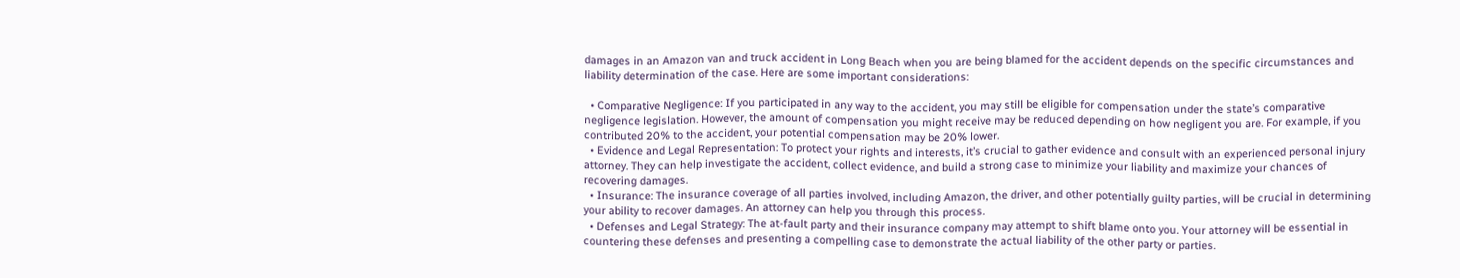damages in an Amazon van and truck accident in Long Beach when you are being blamed for the accident depends on the specific circumstances and liability determination of the case. Here are some important considerations:

  • Comparative Negligence: If you participated in any way to the accident, you may still be eligible for compensation under the state’s comparative negligence legislation. However, the amount of compensation you might receive may be reduced depending on how negligent you are. For example, if you contributed 20% to the accident, your potential compensation may be 20% lower.
  • Evidence and Legal Representation: To protect your rights and interests, it’s crucial to gather evidence and consult with an experienced personal injury attorney. They can help investigate the accident, collect evidence, and build a strong case to minimize your liability and maximize your chances of recovering damages.
  • Insurance: The insurance coverage of all parties involved, including Amazon, the driver, and other potentially guilty parties, will be crucial in determining your ability to recover damages. An attorney can help you through this process.
  • Defenses and Legal Strategy: The at-fault party and their insurance company may attempt to shift blame onto you. Your attorney will be essential in countering these defenses and presenting a compelling case to demonstrate the actual liability of the other party or parties.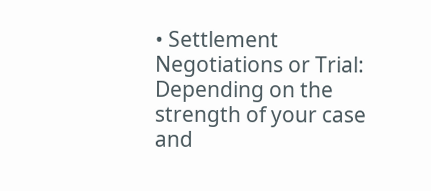• Settlement Negotiations or Trial: Depending on the strength of your case and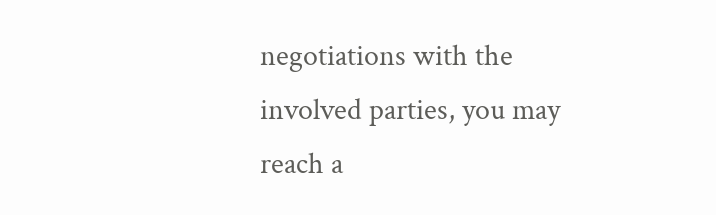negotiations with the involved parties, you may reach a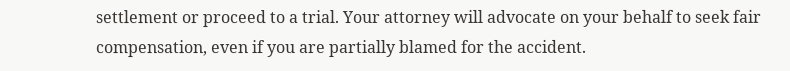settlement or proceed to a trial. Your attorney will advocate on your behalf to seek fair compensation, even if you are partially blamed for the accident.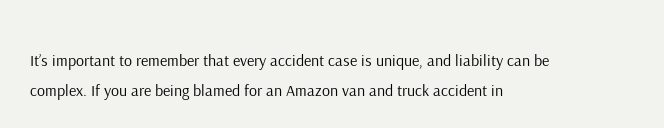It’s important to remember that every accident case is unique, and liability can be complex. If you are being blamed for an Amazon van and truck accident in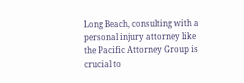Long Beach, consulting with a personal injury attorney like the Pacific Attorney Group is crucial to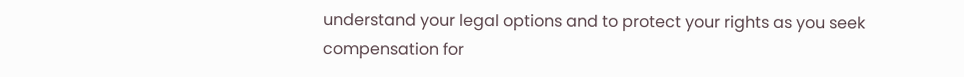understand your legal options and to protect your rights as you seek compensation for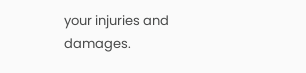your injuries and damages.